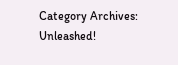Category Archives: Unleashed!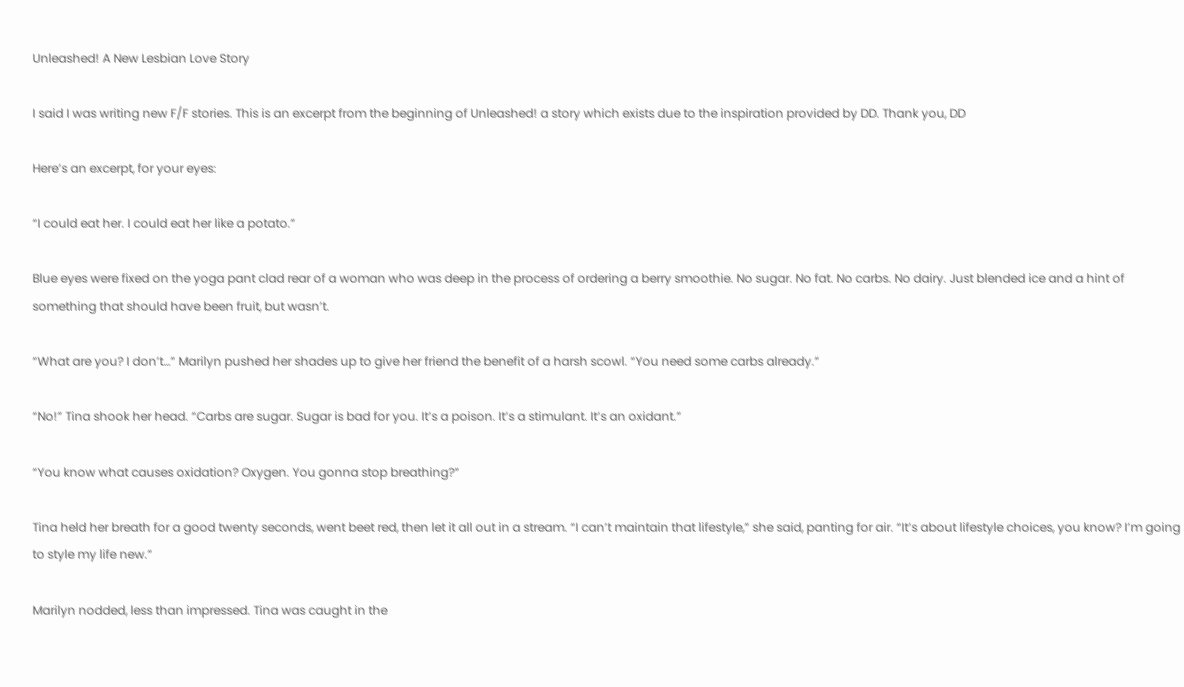Unleashed! A New Lesbian Love Story

I said I was writing new F/F stories. This is an excerpt from the beginning of Unleashed! a story which exists due to the inspiration provided by DD. Thank you, DD

Here’s an excerpt, for your eyes:

“I could eat her. I could eat her like a potato.”

Blue eyes were fixed on the yoga pant clad rear of a woman who was deep in the process of ordering a berry smoothie. No sugar. No fat. No carbs. No dairy. Just blended ice and a hint of something that should have been fruit, but wasn’t.

“What are you? I don’t…” Marilyn pushed her shades up to give her friend the benefit of a harsh scowl. “You need some carbs already.”

“No!” Tina shook her head. “Carbs are sugar. Sugar is bad for you. It’s a poison. It’s a stimulant. It’s an oxidant.”

“You know what causes oxidation? Oxygen. You gonna stop breathing?”

Tina held her breath for a good twenty seconds, went beet red, then let it all out in a stream. “I can’t maintain that lifestyle,” she said, panting for air. “It’s about lifestyle choices, you know? I’m going to style my life new.”

Marilyn nodded, less than impressed. Tina was caught in the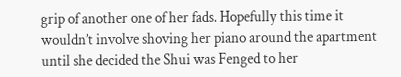grip of another one of her fads. Hopefully this time it wouldn’t involve shoving her piano around the apartment until she decided the Shui was Fenged to her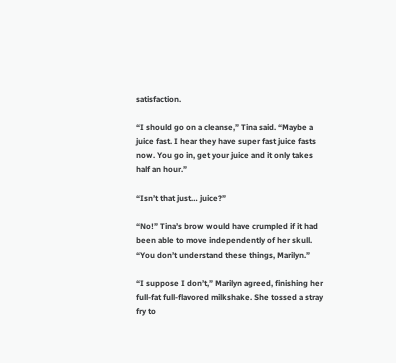satisfaction.

“I should go on a cleanse,” Tina said. “Maybe a juice fast. I hear they have super fast juice fasts now. You go in, get your juice and it only takes half an hour.”

“Isn’t that just… juice?”

“No!” Tina’s brow would have crumpled if it had been able to move independently of her skull. “You don’t understand these things, Marilyn.”

“I suppose I don’t,” Marilyn agreed, finishing her full-fat full-flavored milkshake. She tossed a stray fry to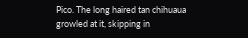Pico. The long haired tan chihuaua growled at it, skipping in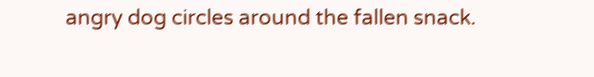angry dog circles around the fallen snack.